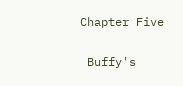Chapter Five

 Buffy's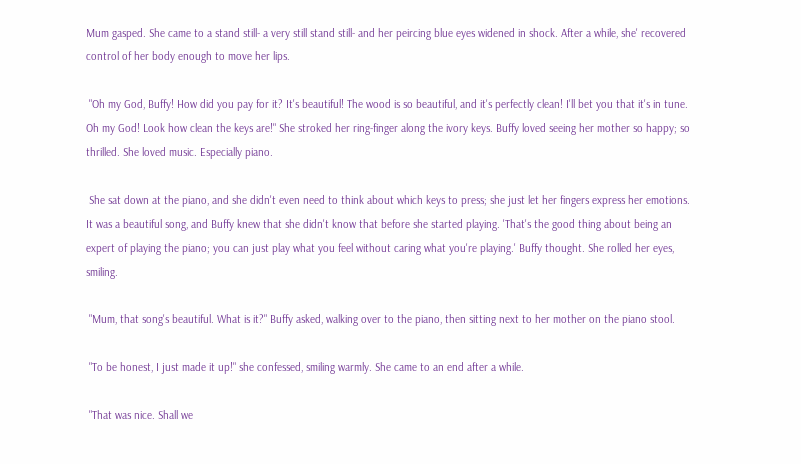Mum gasped. She came to a stand still- a very still stand still- and her peircing blue eyes widened in shock. After a while, she' recovered control of her body enough to move her lips.

 "Oh my God, Buffy! How did you pay for it? It's beautiful! The wood is so beautiful, and it's perfectly clean! I'll bet you that it's in tune. Oh my God! Look how clean the keys are!" She stroked her ring-finger along the ivory keys. Buffy loved seeing her mother so happy; so thrilled. She loved music. Especially piano.

 She sat down at the piano, and she didn't even need to think about which keys to press; she just let her fingers express her emotions. It was a beautiful song, and Buffy knew that she didn't know that before she started playing. 'That's the good thing about being an expert of playing the piano; you can just play what you feel without caring what you're playing.' Buffy thought. She rolled her eyes, smiling.

 "Mum, that song's beautiful. What is it?" Buffy asked, walking over to the piano, then sitting next to her mother on the piano stool.

 "To be honest, I just made it up!" she confessed, smiling warmly. She came to an end after a while.

 "That was nice. Shall we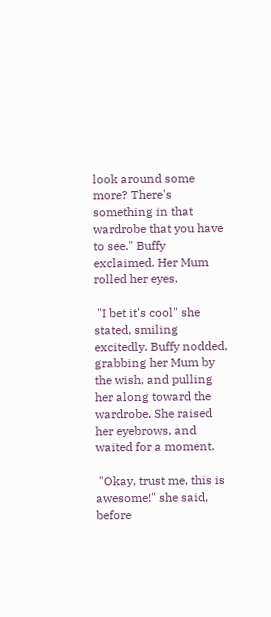look around some more? There's something in that wardrobe that you have to see." Buffy exclaimed. Her Mum rolled her eyes.

 "I bet it's cool" she stated, smiling excitedly. Buffy nodded, grabbing her Mum by the wish, and pulling her along toward the wardrobe. She raised her eyebrows, and waited for a moment.

 "Okay, trust me, this is awesome!" she said, before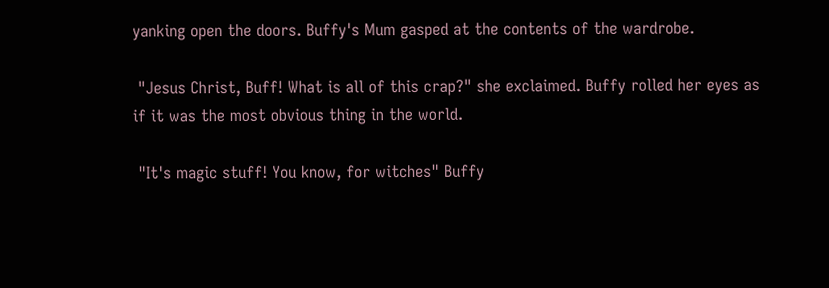yanking open the doors. Buffy's Mum gasped at the contents of the wardrobe.

 "Jesus Christ, Buff! What is all of this crap?" she exclaimed. Buffy rolled her eyes as if it was the most obvious thing in the world.

 "It's magic stuff! You know, for witches" Buffy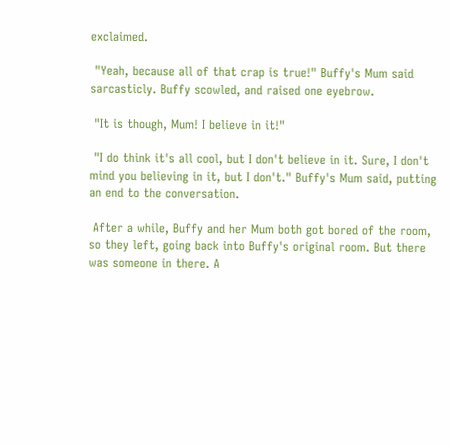exclaimed.

 "Yeah, because all of that crap is true!" Buffy's Mum said sarcasticly. Buffy scowled, and raised one eyebrow.

 "It is though, Mum! I believe in it!"

 "I do think it's all cool, but I don't believe in it. Sure, I don't mind you believing in it, but I don't." Buffy's Mum said, putting an end to the conversation.

 After a while, Buffy and her Mum both got bored of the room, so they left, going back into Buffy's original room. But there was someone in there. A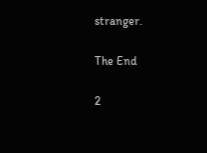stranger.

The End

2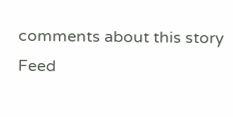comments about this story Feed